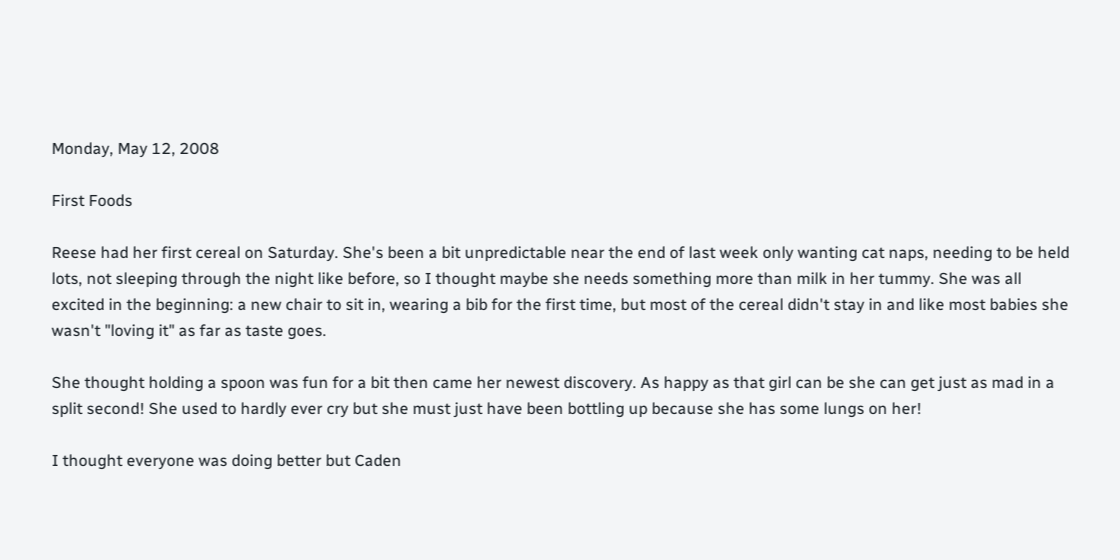Monday, May 12, 2008

First Foods

Reese had her first cereal on Saturday. She's been a bit unpredictable near the end of last week only wanting cat naps, needing to be held lots, not sleeping through the night like before, so I thought maybe she needs something more than milk in her tummy. She was all excited in the beginning: a new chair to sit in, wearing a bib for the first time, but most of the cereal didn't stay in and like most babies she wasn't "loving it" as far as taste goes.

She thought holding a spoon was fun for a bit then came her newest discovery. As happy as that girl can be she can get just as mad in a split second! She used to hardly ever cry but she must just have been bottling up because she has some lungs on her!

I thought everyone was doing better but Caden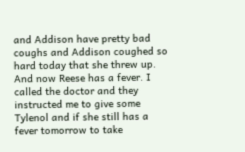and Addison have pretty bad coughs and Addison coughed so hard today that she threw up. And now Reese has a fever. I called the doctor and they instructed me to give some Tylenol and if she still has a fever tomorrow to take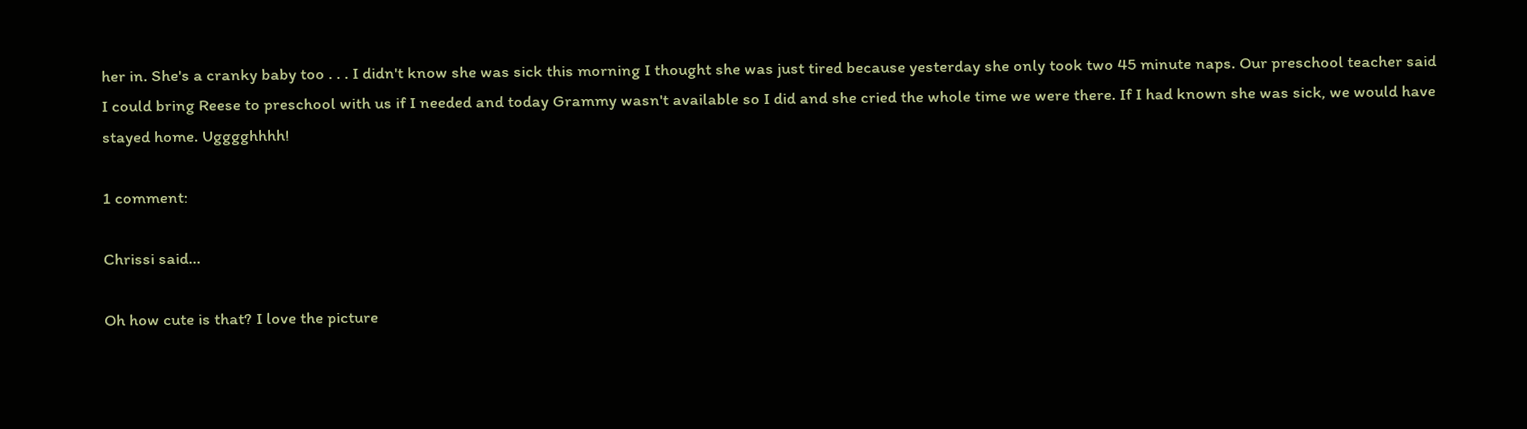her in. She's a cranky baby too . . . I didn't know she was sick this morning I thought she was just tired because yesterday she only took two 45 minute naps. Our preschool teacher said I could bring Reese to preschool with us if I needed and today Grammy wasn't available so I did and she cried the whole time we were there. If I had known she was sick, we would have stayed home. Ugggghhhh!

1 comment:

Chrissi said...

Oh how cute is that? I love the picture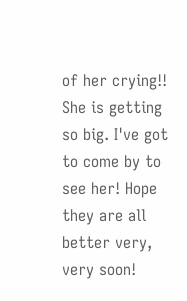of her crying!! She is getting so big. I've got to come by to see her! Hope they are all better very, very soon!